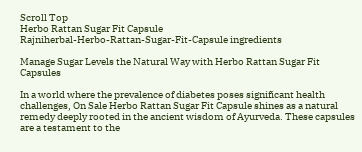Scroll Top
Herbo Rattan Sugar Fit Capsule
Rajniherbal-Herbo-Rattan-Sugar-Fit-Capsule ingredients

Manage Sugar Levels the Natural Way with Herbo Rattan Sugar Fit Capsules

In a world where the prevalence of diabetes poses significant health challenges, On Sale Herbo Rattan Sugar Fit Capsule shines as a natural remedy deeply rooted in the ancient wisdom of Ayurveda. These capsules are a testament to the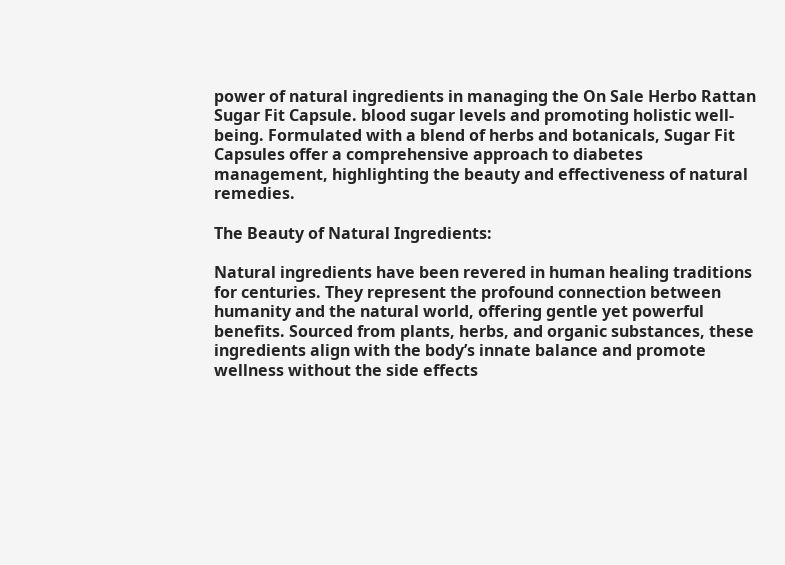power of natural ingredients in managing the On Sale Herbo Rattan Sugar Fit Capsule. blood sugar levels and promoting holistic well-being. Formulated with a blend of herbs and botanicals, Sugar Fit Capsules offer a comprehensive approach to diabetes management, highlighting the beauty and effectiveness of natural remedies.

The Beauty of Natural Ingredients:

Natural ingredients have been revered in human healing traditions for centuries. They represent the profound connection between humanity and the natural world, offering gentle yet powerful benefits. Sourced from plants, herbs, and organic substances, these ingredients align with the body’s innate balance and promote wellness without the side effects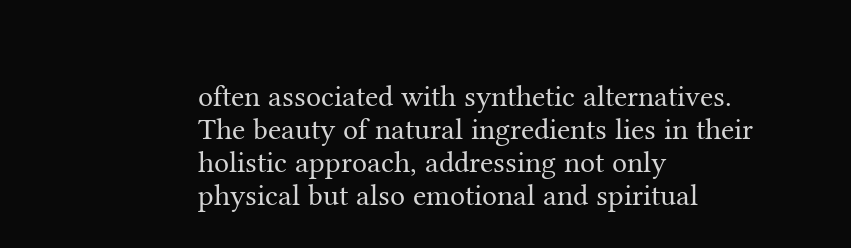often associated with synthetic alternatives. The beauty of natural ingredients lies in their holistic approach, addressing not only physical but also emotional and spiritual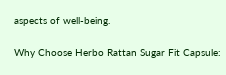aspects of well-being.

Why Choose Herbo Rattan Sugar Fit Capsule: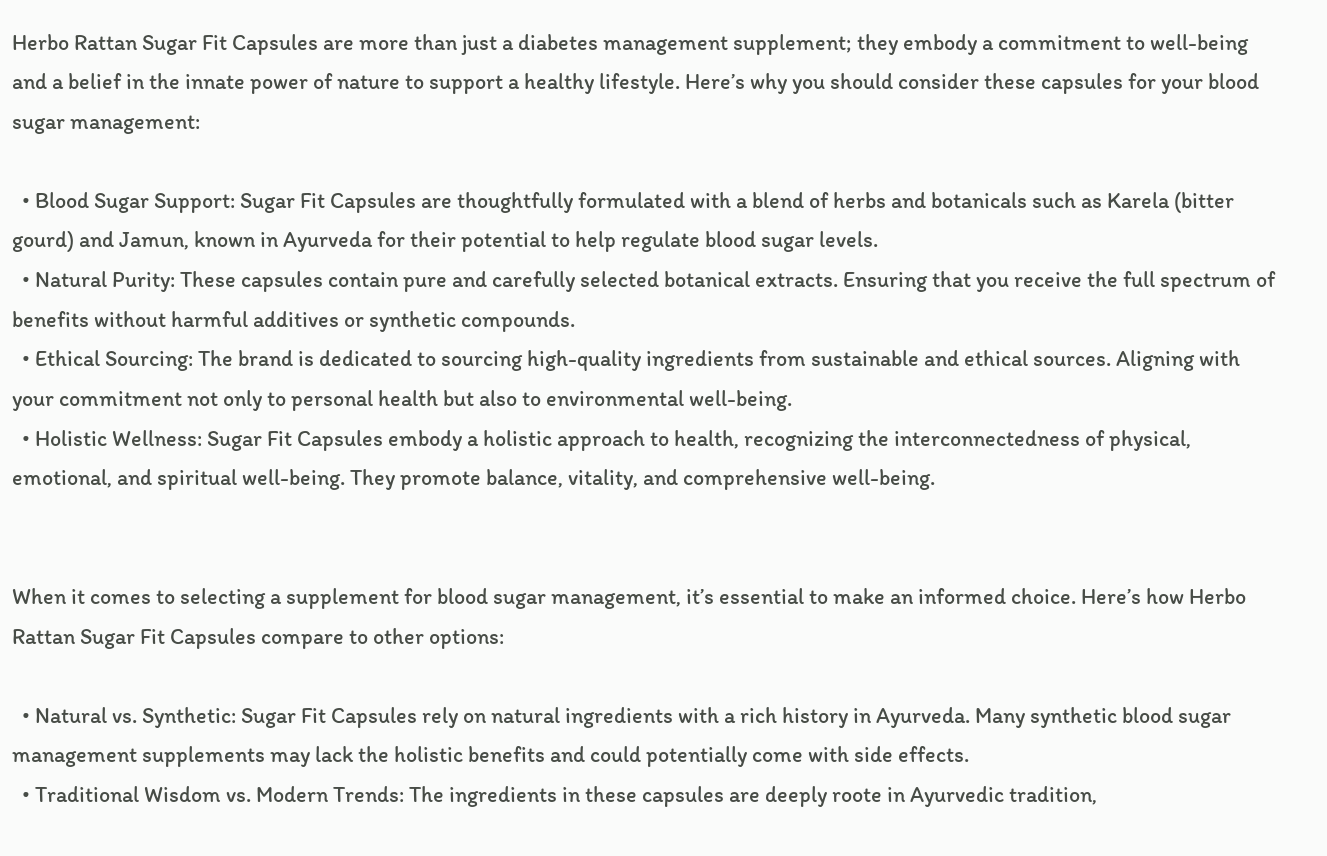Herbo Rattan Sugar Fit Capsules are more than just a diabetes management supplement; they embody a commitment to well-being and a belief in the innate power of nature to support a healthy lifestyle. Here’s why you should consider these capsules for your blood sugar management:

  • Blood Sugar Support: Sugar Fit Capsules are thoughtfully formulated with a blend of herbs and botanicals such as Karela (bitter gourd) and Jamun, known in Ayurveda for their potential to help regulate blood sugar levels.
  • Natural Purity: These capsules contain pure and carefully selected botanical extracts. Ensuring that you receive the full spectrum of benefits without harmful additives or synthetic compounds.
  • Ethical Sourcing: The brand is dedicated to sourcing high-quality ingredients from sustainable and ethical sources. Aligning with your commitment not only to personal health but also to environmental well-being.
  • Holistic Wellness: Sugar Fit Capsules embody a holistic approach to health, recognizing the interconnectedness of physical, emotional, and spiritual well-being. They promote balance, vitality, and comprehensive well-being.


When it comes to selecting a supplement for blood sugar management, it’s essential to make an informed choice. Here’s how Herbo Rattan Sugar Fit Capsules compare to other options:

  • Natural vs. Synthetic: Sugar Fit Capsules rely on natural ingredients with a rich history in Ayurveda. Many synthetic blood sugar management supplements may lack the holistic benefits and could potentially come with side effects.
  • Traditional Wisdom vs. Modern Trends: The ingredients in these capsules are deeply roote in Ayurvedic tradition,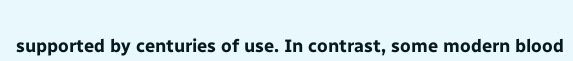supported by centuries of use. In contrast, some modern blood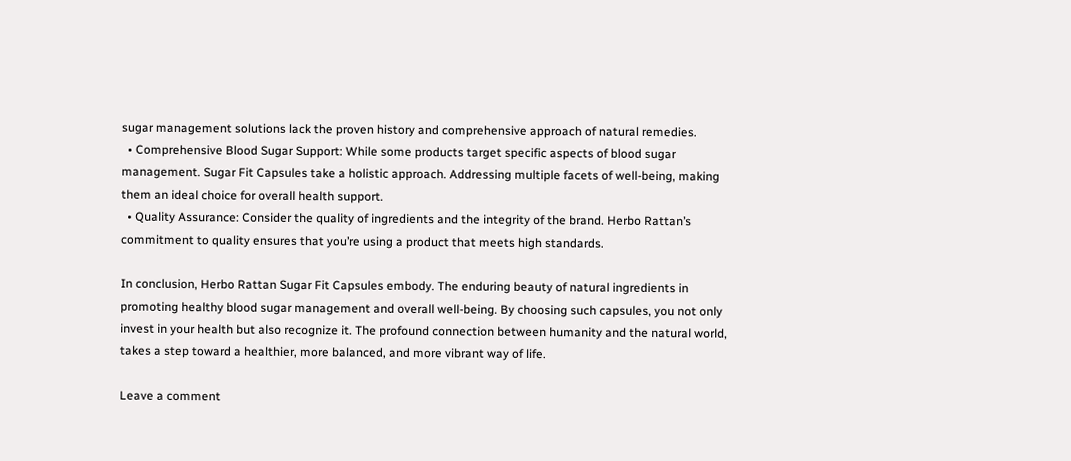sugar management solutions lack the proven history and comprehensive approach of natural remedies.
  • Comprehensive Blood Sugar Support: While some products target specific aspects of blood sugar management. Sugar Fit Capsules take a holistic approach. Addressing multiple facets of well-being, making them an ideal choice for overall health support.
  • Quality Assurance: Consider the quality of ingredients and the integrity of the brand. Herbo Rattan’s commitment to quality ensures that you’re using a product that meets high standards.

In conclusion, Herbo Rattan Sugar Fit Capsules embody. The enduring beauty of natural ingredients in promoting healthy blood sugar management and overall well-being. By choosing such capsules, you not only invest in your health but also recognize it. The profound connection between humanity and the natural world, takes a step toward a healthier, more balanced, and more vibrant way of life.

Leave a comment